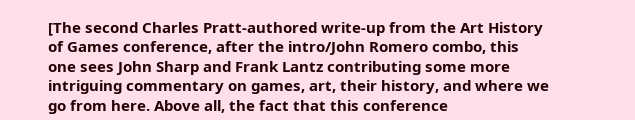[The second Charles Pratt-authored write-up from the Art History of Games conference, after the intro/John Romero combo, this one sees John Sharp and Frank Lantz contributing some more intriguing commentary on games, art, their history, and where we go from here. Above all, the fact that this conference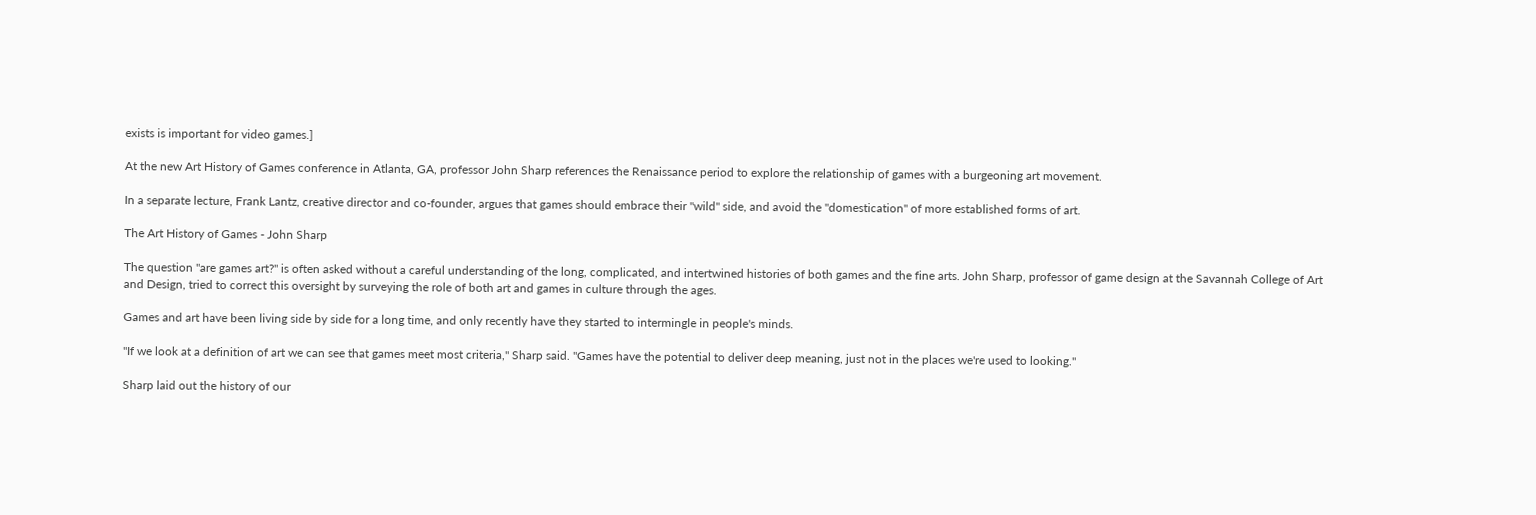exists is important for video games.]

At the new Art History of Games conference in Atlanta, GA, professor John Sharp references the Renaissance period to explore the relationship of games with a burgeoning art movement.

In a separate lecture, Frank Lantz, creative director and co-founder, argues that games should embrace their "wild" side, and avoid the "domestication" of more established forms of art.

The Art History of Games - John Sharp

The question "are games art?" is often asked without a careful understanding of the long, complicated, and intertwined histories of both games and the fine arts. John Sharp, professor of game design at the Savannah College of Art and Design, tried to correct this oversight by surveying the role of both art and games in culture through the ages.

Games and art have been living side by side for a long time, and only recently have they started to intermingle in people's minds.

"If we look at a definition of art we can see that games meet most criteria," Sharp said. "Games have the potential to deliver deep meaning, just not in the places we're used to looking."

Sharp laid out the history of our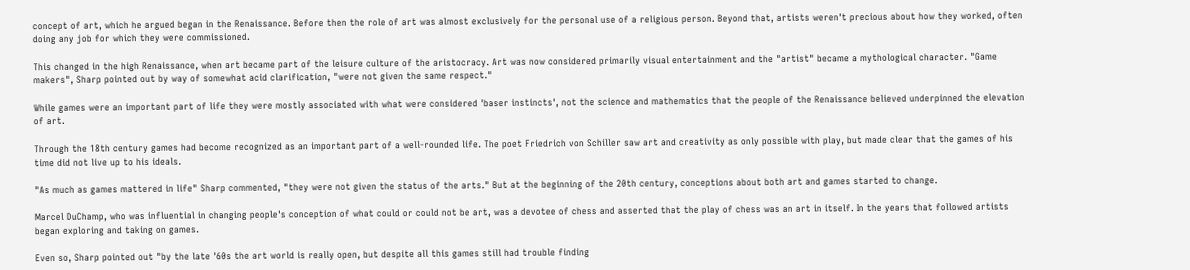concept of art, which he argued began in the Renaissance. Before then the role of art was almost exclusively for the personal use of a religious person. Beyond that, artists weren't precious about how they worked, often doing any job for which they were commissioned.

This changed in the high Renaissance, when art became part of the leisure culture of the aristocracy. Art was now considered primarily visual entertainment and the "artist" became a mythological character. "Game makers", Sharp pointed out by way of somewhat acid clarification, "were not given the same respect."

While games were an important part of life they were mostly associated with what were considered 'baser instincts', not the science and mathematics that the people of the Renaissance believed underpinned the elevation of art.

Through the 18th century games had become recognized as an important part of a well-rounded life. The poet Friedrich von Schiller saw art and creativity as only possible with play, but made clear that the games of his time did not live up to his ideals.

"As much as games mattered in life" Sharp commented, "they were not given the status of the arts." But at the beginning of the 20th century, conceptions about both art and games started to change.

Marcel DuChamp, who was influential in changing people's conception of what could or could not be art, was a devotee of chess and asserted that the play of chess was an art in itself. In the years that followed artists began exploring and taking on games.

Even so, Sharp pointed out "by the late '60s the art world is really open, but despite all this games still had trouble finding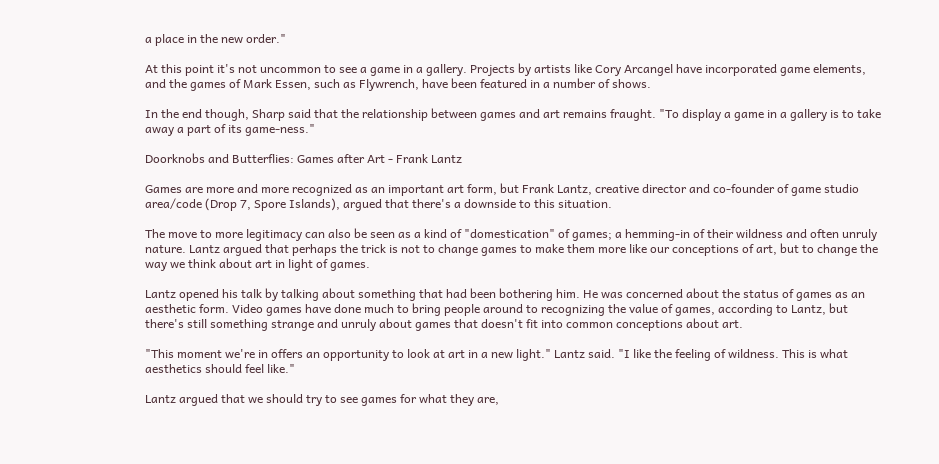a place in the new order."

At this point it's not uncommon to see a game in a gallery. Projects by artists like Cory Arcangel have incorporated game elements, and the games of Mark Essen, such as Flywrench, have been featured in a number of shows.

In the end though, Sharp said that the relationship between games and art remains fraught. "To display a game in a gallery is to take away a part of its game-ness."

Doorknobs and Butterflies: Games after Art - Frank Lantz

Games are more and more recognized as an important art form, but Frank Lantz, creative director and co-founder of game studio area/code (Drop 7, Spore Islands), argued that there's a downside to this situation.

The move to more legitimacy can also be seen as a kind of "domestication" of games; a hemming-in of their wildness and often unruly nature. Lantz argued that perhaps the trick is not to change games to make them more like our conceptions of art, but to change the way we think about art in light of games.

Lantz opened his talk by talking about something that had been bothering him. He was concerned about the status of games as an aesthetic form. Video games have done much to bring people around to recognizing the value of games, according to Lantz, but there's still something strange and unruly about games that doesn't fit into common conceptions about art.

"This moment we're in offers an opportunity to look at art in a new light." Lantz said. "I like the feeling of wildness. This is what aesthetics should feel like."

Lantz argued that we should try to see games for what they are,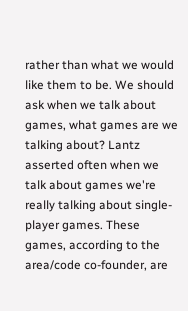rather than what we would like them to be. We should ask when we talk about games, what games are we talking about? Lantz asserted often when we talk about games we're really talking about single-player games. These games, according to the area/code co-founder, are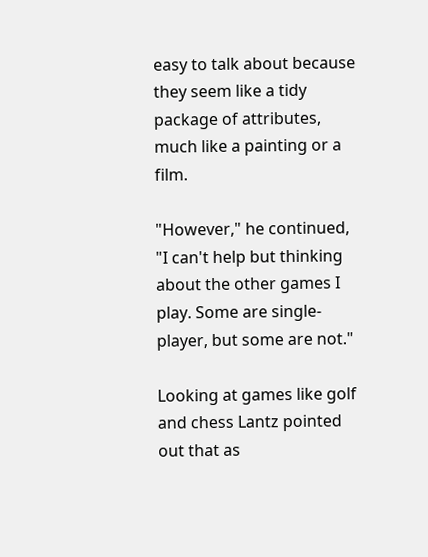easy to talk about because they seem like a tidy package of attributes, much like a painting or a film.

"However," he continued, "I can't help but thinking about the other games I play. Some are single-player, but some are not."

Looking at games like golf and chess Lantz pointed out that as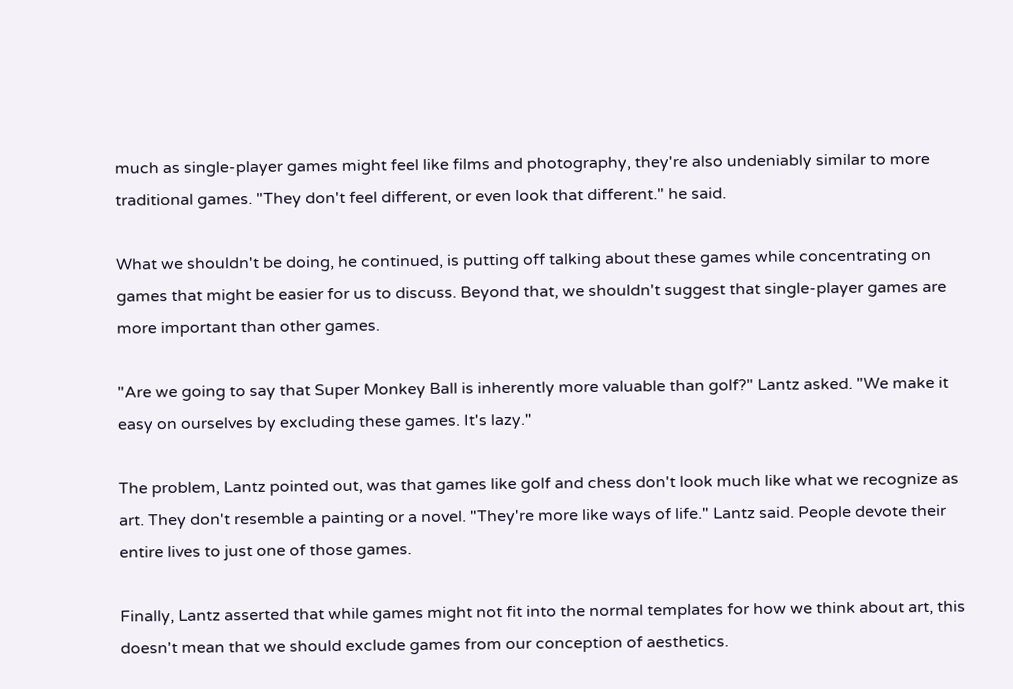much as single-player games might feel like films and photography, they're also undeniably similar to more traditional games. "They don't feel different, or even look that different." he said.

What we shouldn't be doing, he continued, is putting off talking about these games while concentrating on games that might be easier for us to discuss. Beyond that, we shouldn't suggest that single-player games are more important than other games.

"Are we going to say that Super Monkey Ball is inherently more valuable than golf?" Lantz asked. "We make it easy on ourselves by excluding these games. It's lazy."

The problem, Lantz pointed out, was that games like golf and chess don't look much like what we recognize as art. They don't resemble a painting or a novel. "They're more like ways of life." Lantz said. People devote their entire lives to just one of those games.

Finally, Lantz asserted that while games might not fit into the normal templates for how we think about art, this doesn't mean that we should exclude games from our conception of aesthetics.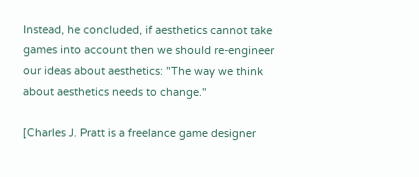Instead, he concluded, if aesthetics cannot take games into account then we should re-engineer our ideas about aesthetics: "The way we think about aesthetics needs to change."

[Charles J. Pratt is a freelance game designer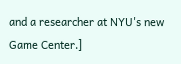and a researcher at NYU's new Game Center.]